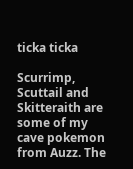ticka ticka

Scurrimp, Scuttail and Skitteraith are some of my cave pokemon from Auzz. The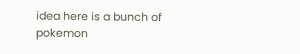idea here is a bunch of pokemon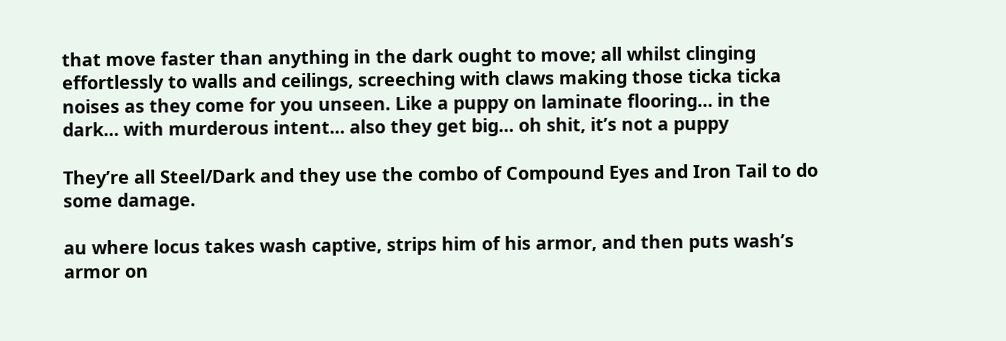that move faster than anything in the dark ought to move; all whilst clinging effortlessly to walls and ceilings, screeching with claws making those ticka ticka noises as they come for you unseen. Like a puppy on laminate flooring… in the dark… with murderous intent… also they get big… oh shit, it’s not a puppy

They’re all Steel/Dark and they use the combo of Compound Eyes and Iron Tail to do some damage.

au where locus takes wash captive, strips him of his armor, and then puts wash’s armor on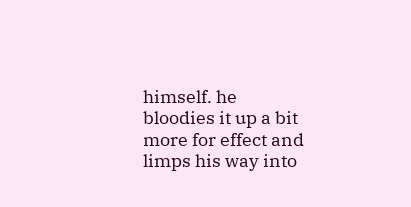himself. he bloodies it up a bit more for effect and limps his way into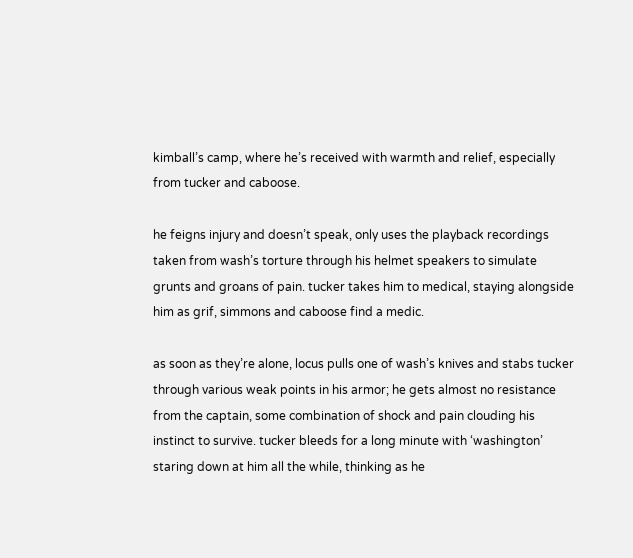kimball’s camp, where he’s received with warmth and relief, especially from tucker and caboose.

he feigns injury and doesn’t speak, only uses the playback recordings taken from wash’s torture through his helmet speakers to simulate grunts and groans of pain. tucker takes him to medical, staying alongside him as grif, simmons and caboose find a medic.

as soon as they’re alone, locus pulls one of wash’s knives and stabs tucker through various weak points in his armor; he gets almost no resistance from the captain, some combination of shock and pain clouding his instinct to survive. tucker bleeds for a long minute with ‘washington’ staring down at him all the while, thinking as he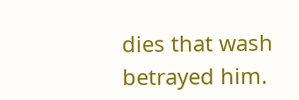dies that wash betrayed him.